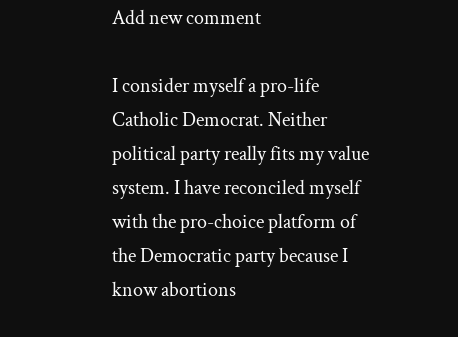Add new comment

I consider myself a pro-life Catholic Democrat. Neither political party really fits my value system. I have reconciled myself with the pro-choice platform of the Democratic party because I know abortions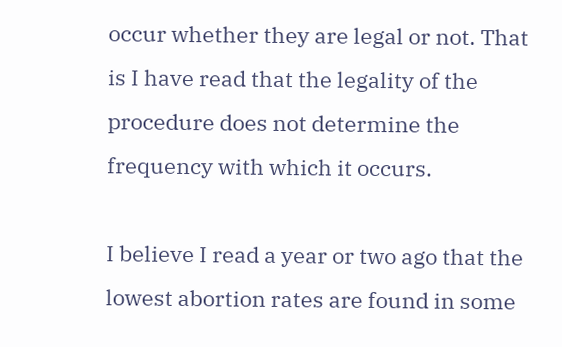occur whether they are legal or not. That is I have read that the legality of the procedure does not determine the frequency with which it occurs.

I believe I read a year or two ago that the lowest abortion rates are found in some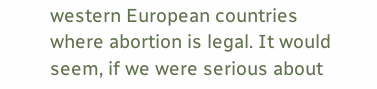western European countries where abortion is legal. It would seem, if we were serious about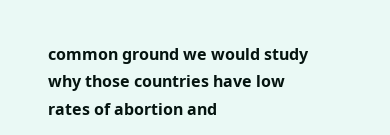common ground we would study why those countries have low rates of abortion and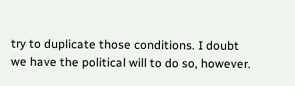try to duplicate those conditions. I doubt we have the political will to do so, however.